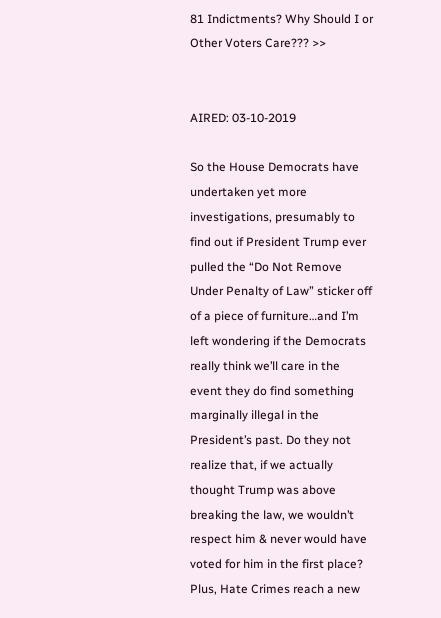81 Indictments? Why Should I or Other Voters Care??? >>


AIRED: 03-10-2019

So the House Democrats have undertaken yet more investigations, presumably to find out if President Trump ever pulled the “Do Not Remove Under Penalty of Law” sticker off of a piece of furniture…and I’m left wondering if the Democrats really think we’ll care in the event they do find something marginally illegal in the President’s past. Do they not realize that, if we actually thought Trump was above breaking the law, we wouldn’t respect him & never would have voted for him in the first place? Plus, Hate Crimes reach a new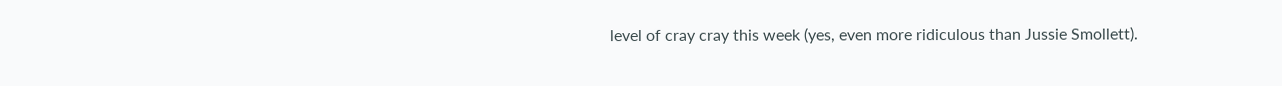level of cray cray this week (yes, even more ridiculous than Jussie Smollett).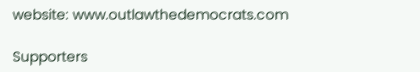website: www.outlawthedemocrats.com

Supporters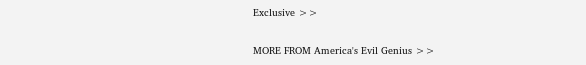Exclusive >>

MORE FROM America's Evil Genius >>